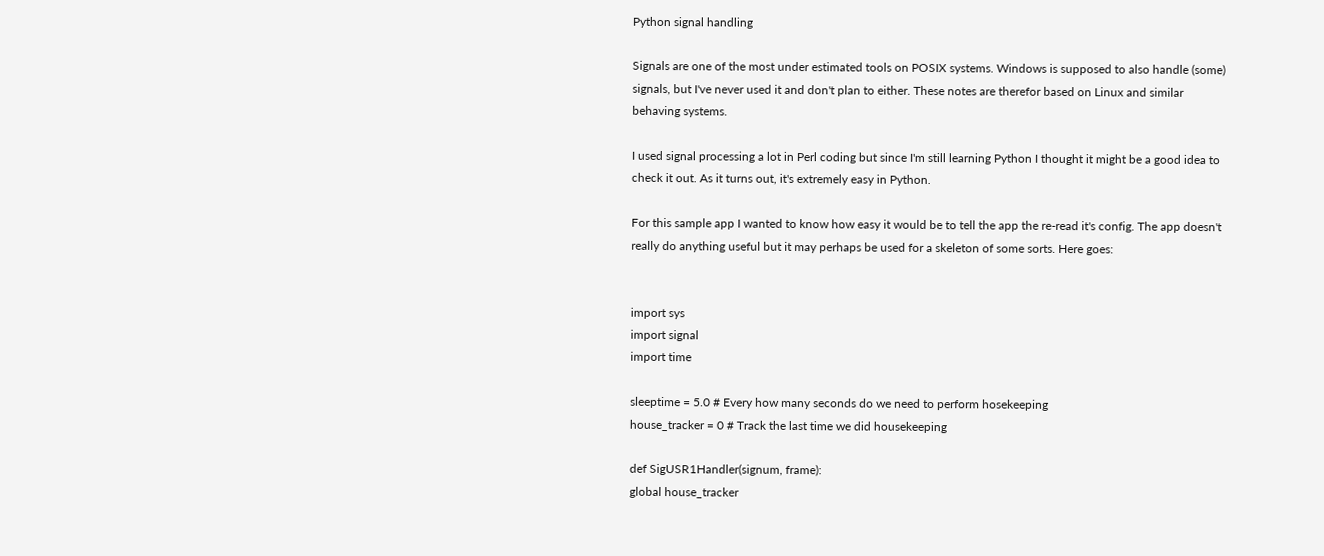Python signal handling

Signals are one of the most under estimated tools on POSIX systems. Windows is supposed to also handle (some) signals, but I've never used it and don't plan to either. These notes are therefor based on Linux and similar behaving systems.

I used signal processing a lot in Perl coding but since I'm still learning Python I thought it might be a good idea to check it out. As it turns out, it's extremely easy in Python.

For this sample app I wanted to know how easy it would be to tell the app the re-read it's config. The app doesn't really do anything useful but it may perhaps be used for a skeleton of some sorts. Here goes:


import sys
import signal
import time

sleeptime = 5.0 # Every how many seconds do we need to perform hosekeeping
house_tracker = 0 # Track the last time we did housekeeping

def SigUSR1Handler(signum, frame):
global house_tracker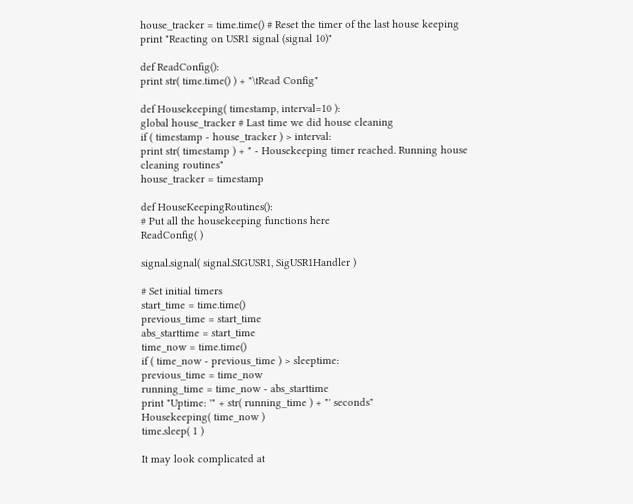house_tracker = time.time() # Reset the timer of the last house keeping
print "Reacting on USR1 signal (signal 10)"

def ReadConfig():
print str( time.time() ) + "\tRead Config"

def Housekeeping( timestamp, interval=10 ):
global house_tracker # Last time we did house cleaning
if ( timestamp - house_tracker ) > interval:
print str( timestamp ) + " - Housekeeping timer reached. Running house cleaning routines"
house_tracker = timestamp

def HouseKeepingRoutines():
# Put all the housekeeping functions here
ReadConfig( )

signal.signal( signal.SIGUSR1, SigUSR1Handler )

# Set initial timers
start_time = time.time()
previous_time = start_time
abs_starttime = start_time
time_now = time.time()
if ( time_now - previous_time ) > sleeptime:
previous_time = time_now
running_time = time_now - abs_starttime
print "Uptime: '" + str( running_time ) + "' seconds"
Housekeeping( time_now )
time.sleep( 1 )

It may look complicated at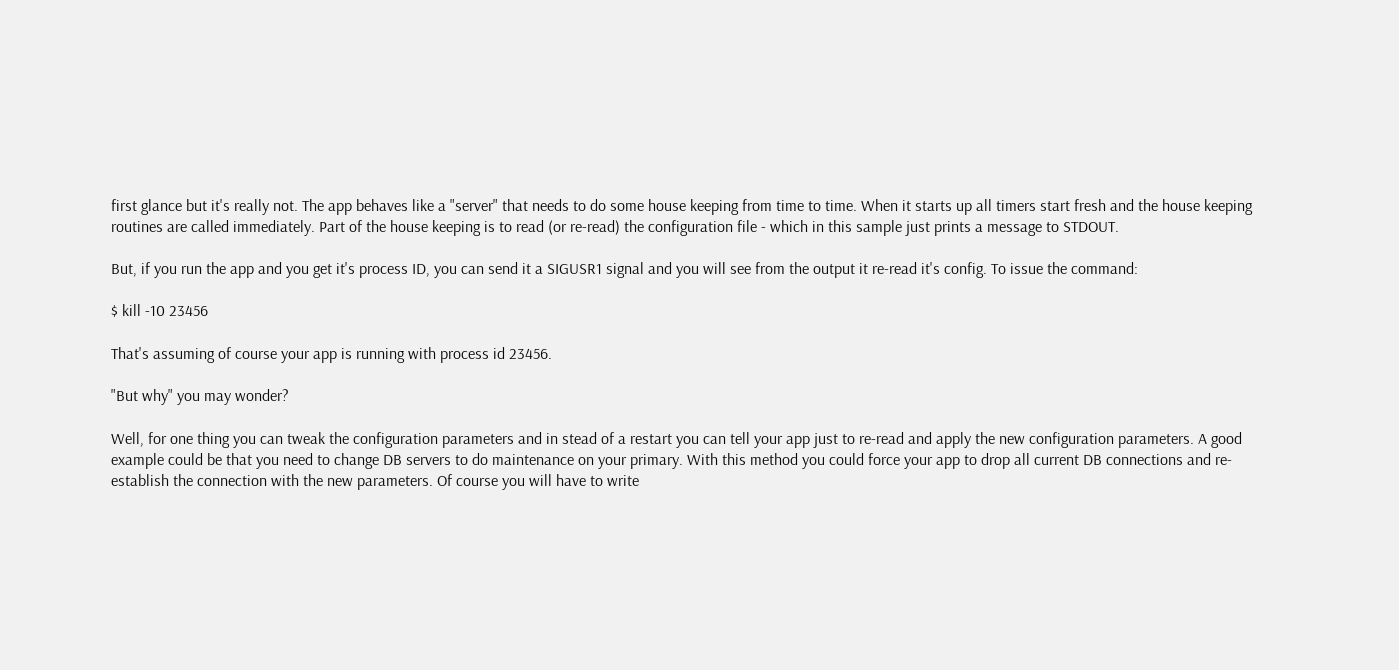first glance but it's really not. The app behaves like a "server" that needs to do some house keeping from time to time. When it starts up all timers start fresh and the house keeping routines are called immediately. Part of the house keeping is to read (or re-read) the configuration file - which in this sample just prints a message to STDOUT.

But, if you run the app and you get it's process ID, you can send it a SIGUSR1 signal and you will see from the output it re-read it's config. To issue the command:

$ kill -10 23456

That's assuming of course your app is running with process id 23456.

"But why" you may wonder?

Well, for one thing you can tweak the configuration parameters and in stead of a restart you can tell your app just to re-read and apply the new configuration parameters. A good example could be that you need to change DB servers to do maintenance on your primary. With this method you could force your app to drop all current DB connections and re-establish the connection with the new parameters. Of course you will have to write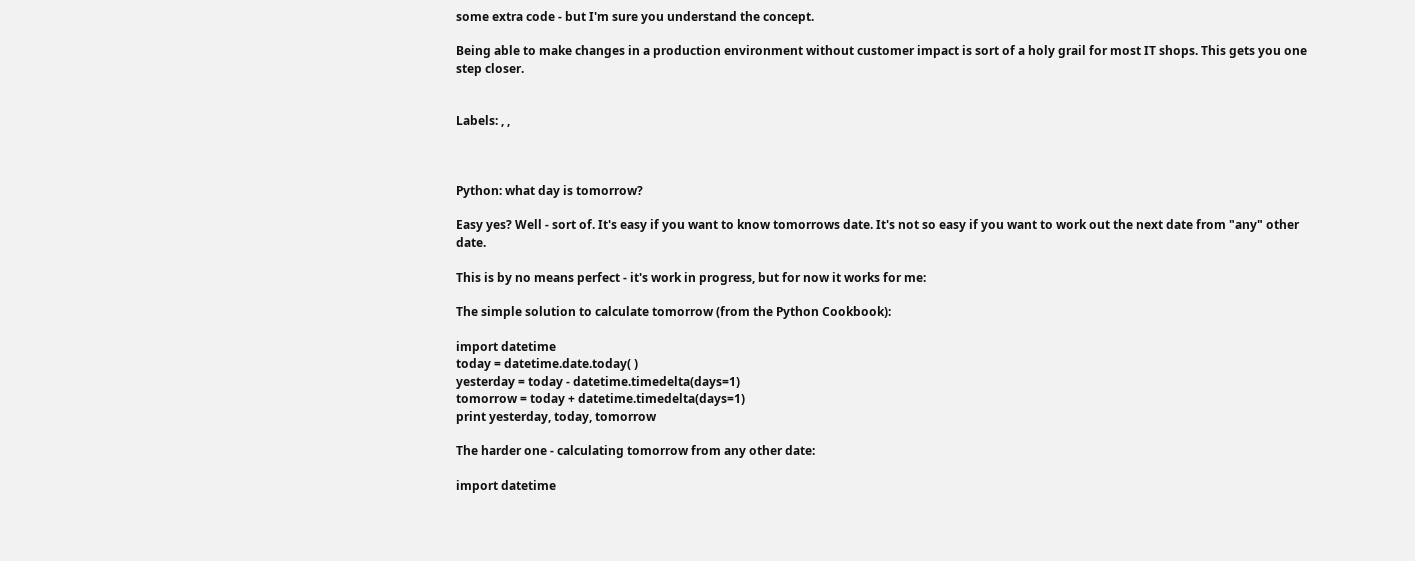some extra code - but I'm sure you understand the concept.

Being able to make changes in a production environment without customer impact is sort of a holy grail for most IT shops. This gets you one step closer.


Labels: , ,



Python: what day is tomorrow?

Easy yes? Well - sort of. It's easy if you want to know tomorrows date. It's not so easy if you want to work out the next date from "any" other date.

This is by no means perfect - it's work in progress, but for now it works for me:

The simple solution to calculate tomorrow (from the Python Cookbook):

import datetime
today = datetime.date.today( )
yesterday = today - datetime.timedelta(days=1)
tomorrow = today + datetime.timedelta(days=1)
print yesterday, today, tomorrow

The harder one - calculating tomorrow from any other date:

import datetime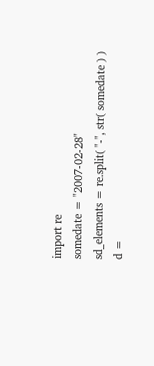import re
somedate = "2007-02-28"
sd_elements = re.split( "-", str( somedate ) )
d =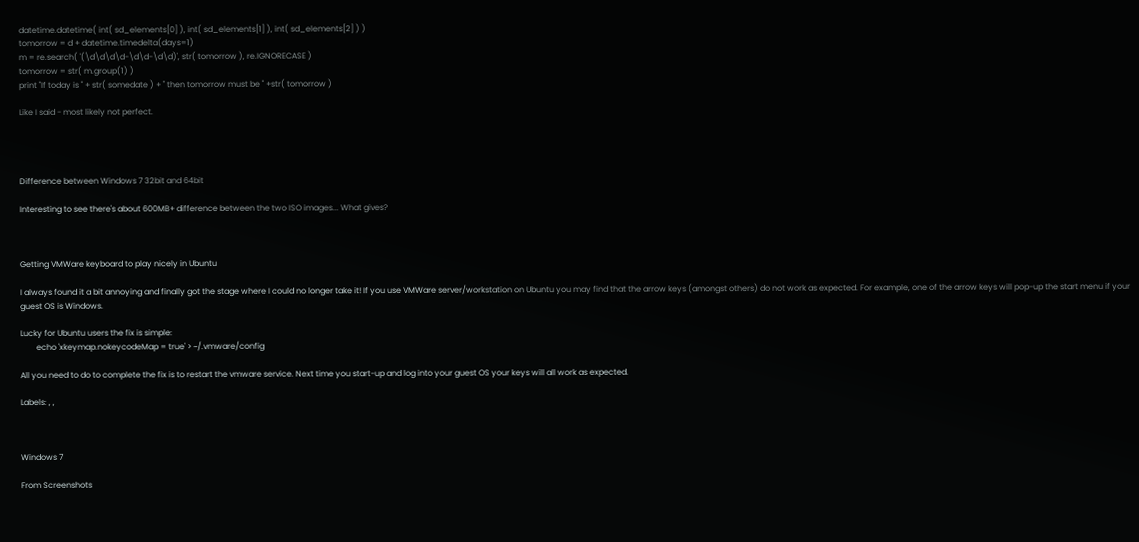datetime.datetime( int( sd_elements[0] ), int( sd_elements[1] ), int( sd_elements[2] ) )
tomorrow = d + datetime.timedelta(days=1)
m = re.search( '(\d\d\d\d-\d\d-\d\d)', str( tomorrow ), re.IGNORECASE )
tomorrow = str( m.group(1) )
print "If today is " + str( somedate ) + " then tomorrow must be " +str( tomorrow )

Like I said - most likely not perfect.




Difference between Windows 7 32bit and 64bit

Interesting to see there's about 600MB+ difference between the two ISO images... What gives?



Getting VMWare keyboard to play nicely in Ubuntu

I always found it a bit annoying and finally got the stage where I could no longer take it! If you use VMWare server/workstation on Ubuntu you may find that the arrow keys (amongst others) do not work as expected. For example, one of the arrow keys will pop-up the start menu if your guest OS is Windows.

Lucky for Ubuntu users the fix is simple:
        echo 'xkeymap.nokeycodeMap = true' > ~/.vmware/config

All you need to do to complete the fix is to restart the vmware service. Next time you start-up and log into your guest OS your keys will all work as expected.

Labels: , ,



Windows 7

From Screenshots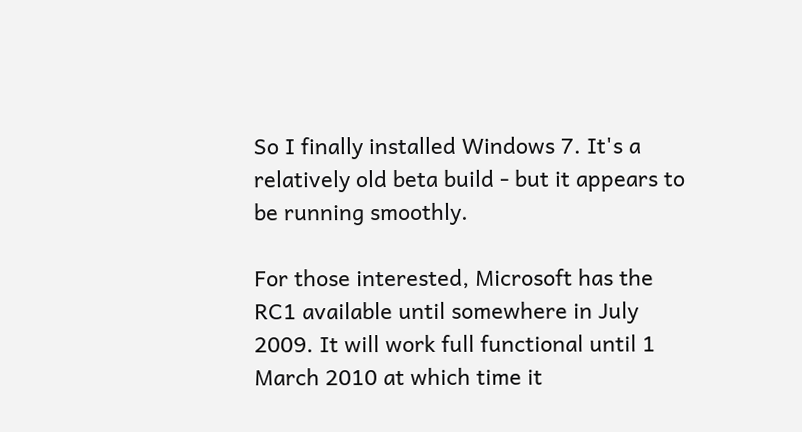So I finally installed Windows 7. It's a relatively old beta build - but it appears to be running smoothly.

For those interested, Microsoft has the RC1 available until somewhere in July 2009. It will work full functional until 1 March 2010 at which time it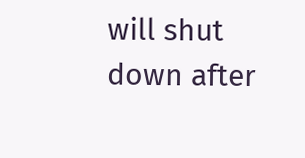will shut down after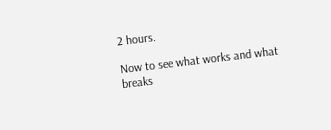2 hours.

Now to see what works and what breaks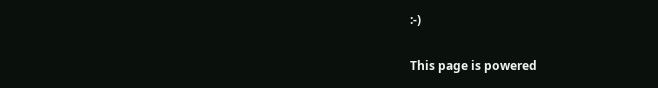:-)

This page is powered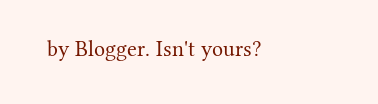by Blogger. Isn't yours?